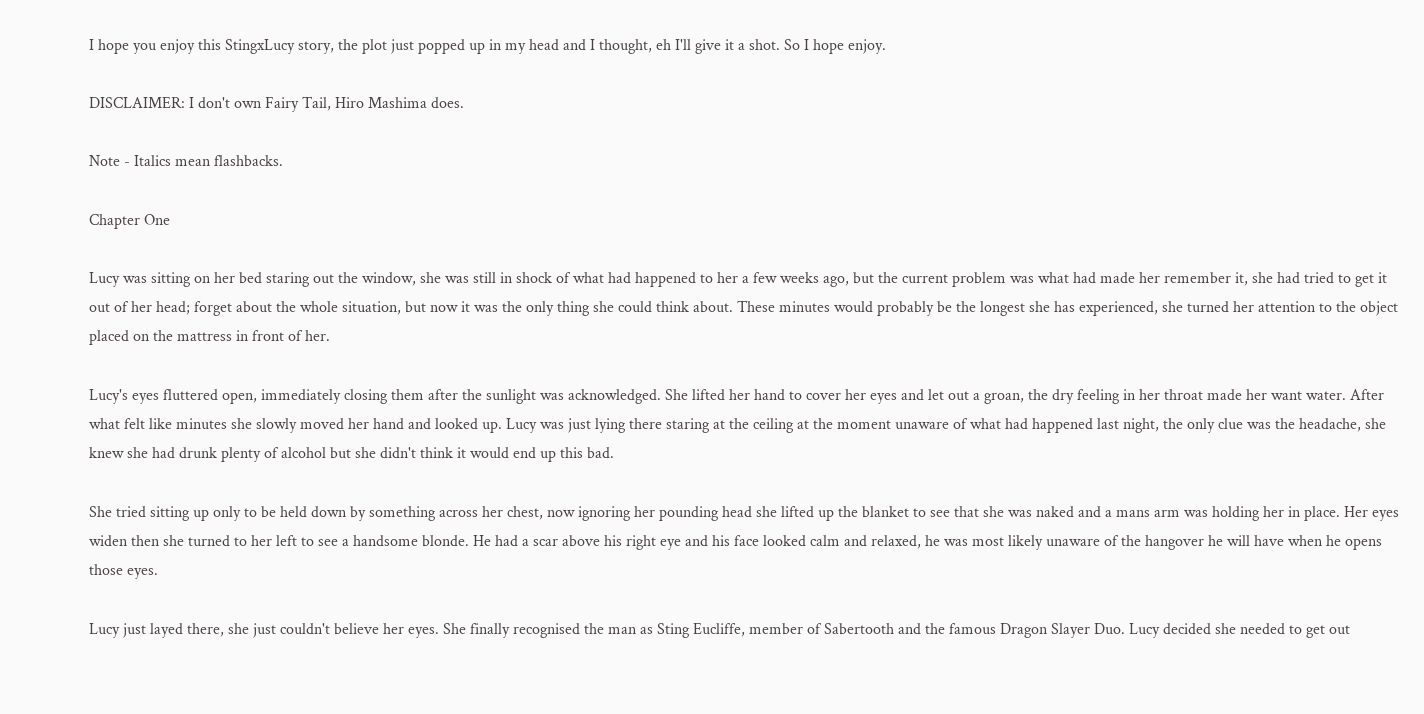I hope you enjoy this StingxLucy story, the plot just popped up in my head and I thought, eh I'll give it a shot. So I hope enjoy.

DISCLAIMER: I don't own Fairy Tail, Hiro Mashima does.

Note - Italics mean flashbacks.

Chapter One

Lucy was sitting on her bed staring out the window, she was still in shock of what had happened to her a few weeks ago, but the current problem was what had made her remember it, she had tried to get it out of her head; forget about the whole situation, but now it was the only thing she could think about. These minutes would probably be the longest she has experienced, she turned her attention to the object placed on the mattress in front of her.

Lucy's eyes fluttered open, immediately closing them after the sunlight was acknowledged. She lifted her hand to cover her eyes and let out a groan, the dry feeling in her throat made her want water. After what felt like minutes she slowly moved her hand and looked up. Lucy was just lying there staring at the ceiling at the moment unaware of what had happened last night, the only clue was the headache, she knew she had drunk plenty of alcohol but she didn't think it would end up this bad.

She tried sitting up only to be held down by something across her chest, now ignoring her pounding head she lifted up the blanket to see that she was naked and a mans arm was holding her in place. Her eyes widen then she turned to her left to see a handsome blonde. He had a scar above his right eye and his face looked calm and relaxed, he was most likely unaware of the hangover he will have when he opens those eyes.

Lucy just layed there, she just couldn't believe her eyes. She finally recognised the man as Sting Eucliffe, member of Sabertooth and the famous Dragon Slayer Duo. Lucy decided she needed to get out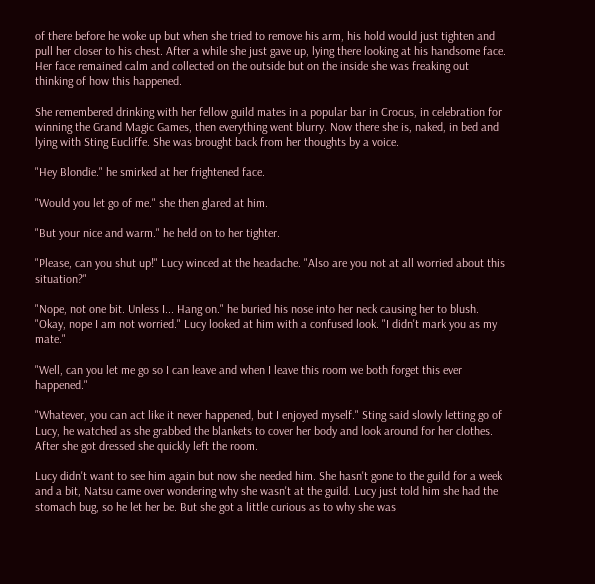of there before he woke up but when she tried to remove his arm, his hold would just tighten and pull her closer to his chest. After a while she just gave up, lying there looking at his handsome face. Her face remained calm and collected on the outside but on the inside she was freaking out thinking of how this happened.

She remembered drinking with her fellow guild mates in a popular bar in Crocus, in celebration for winning the Grand Magic Games, then everything went blurry. Now there she is, naked, in bed and lying with Sting Eucliffe. She was brought back from her thoughts by a voice.

"Hey Blondie." he smirked at her frightened face.

"Would you let go of me." she then glared at him.

"But your nice and warm." he held on to her tighter.

"Please, can you shut up!" Lucy winced at the headache. "Also are you not at all worried about this situation?"

"Nope, not one bit. Unless I... Hang on." he buried his nose into her neck causing her to blush. "Okay, nope I am not worried." Lucy looked at him with a confused look. "I didn't mark you as my mate."

"Well, can you let me go so I can leave and when I leave this room we both forget this ever happened."

"Whatever, you can act like it never happened, but I enjoyed myself." Sting said slowly letting go of Lucy, he watched as she grabbed the blankets to cover her body and look around for her clothes. After she got dressed she quickly left the room.

Lucy didn't want to see him again but now she needed him. She hasn't gone to the guild for a week and a bit, Natsu came over wondering why she wasn't at the guild. Lucy just told him she had the stomach bug, so he let her be. But she got a little curious as to why she was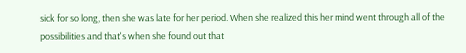sick for so long, then she was late for her period. When she realized this her mind went through all of the possibilities and that's when she found out that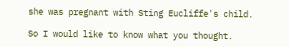she was pregnant with Sting Eucliffe's child.

So I would like to know what you thought.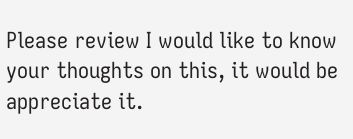Please review I would like to know your thoughts on this, it would be appreciate it.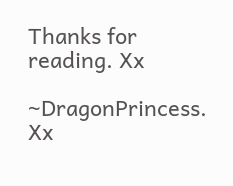Thanks for reading. Xx

~DragonPrincess. Xx